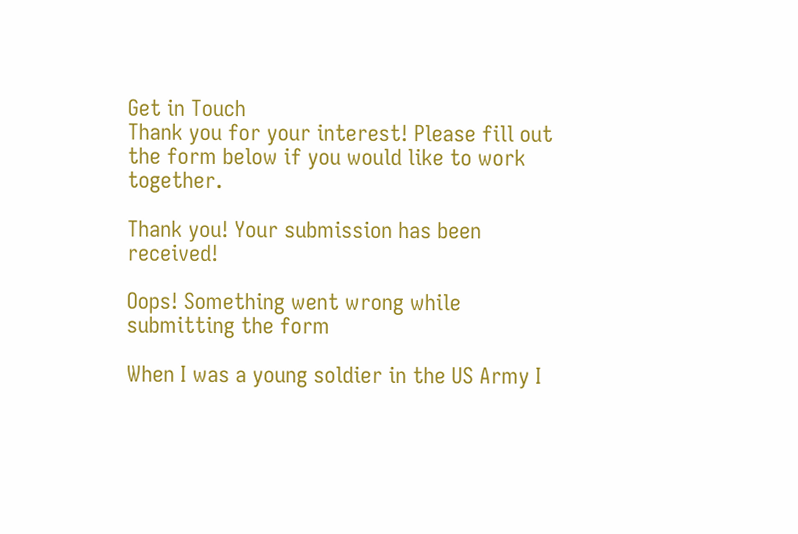Get in Touch
Thank you for your interest! Please fill out the form below if you would like to work together.

Thank you! Your submission has been received!

Oops! Something went wrong while submitting the form

When I was a young soldier in the US Army I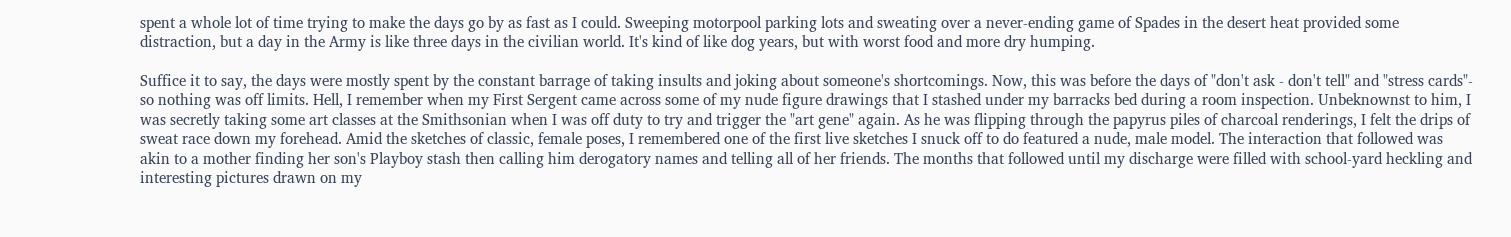spent a whole lot of time trying to make the days go by as fast as I could. Sweeping motorpool parking lots and sweating over a never-ending game of Spades in the desert heat provided some distraction, but a day in the Army is like three days in the civilian world. It's kind of like dog years, but with worst food and more dry humping.

Suffice it to say, the days were mostly spent by the constant barrage of taking insults and joking about someone's shortcomings. Now, this was before the days of "don't ask - don't tell" and "stress cards"- so nothing was off limits. Hell, I remember when my First Sergent came across some of my nude figure drawings that I stashed under my barracks bed during a room inspection. Unbeknownst to him, I was secretly taking some art classes at the Smithsonian when I was off duty to try and trigger the "art gene" again. As he was flipping through the papyrus piles of charcoal renderings, I felt the drips of sweat race down my forehead. Amid the sketches of classic, female poses, I remembered one of the first live sketches I snuck off to do featured a nude, male model. The interaction that followed was akin to a mother finding her son's Playboy stash then calling him derogatory names and telling all of her friends. The months that followed until my discharge were filled with school-yard heckling and interesting pictures drawn on my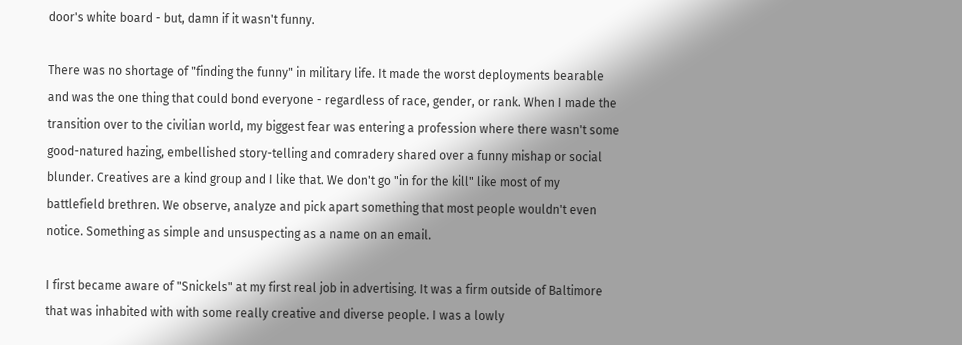door's white board - but, damn if it wasn't funny.

There was no shortage of "finding the funny" in military life. It made the worst deployments bearable and was the one thing that could bond everyone - regardless of race, gender, or rank. When I made the transition over to the civilian world, my biggest fear was entering a profession where there wasn't some good-natured hazing, embellished story-telling and comradery shared over a funny mishap or social blunder. Creatives are a kind group and I like that. We don't go "in for the kill" like most of my battlefield brethren. We observe, analyze and pick apart something that most people wouldn't even notice. Something as simple and unsuspecting as a name on an email.

I first became aware of "Snickels" at my first real job in advertising. It was a firm outside of Baltimore that was inhabited with with some really creative and diverse people. I was a lowly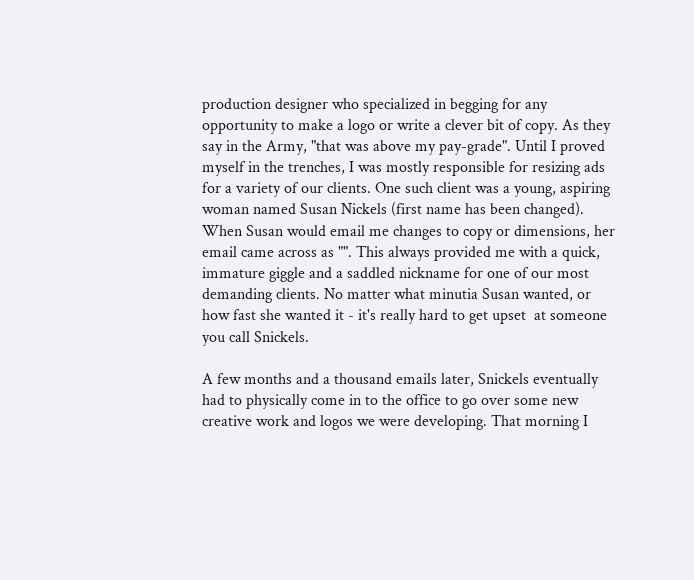production designer who specialized in begging for any opportunity to make a logo or write a clever bit of copy. As they say in the Army, "that was above my pay-grade". Until I proved myself in the trenches, I was mostly responsible for resizing ads for a variety of our clients. One such client was a young, aspiring woman named Susan Nickels (first name has been changed). When Susan would email me changes to copy or dimensions, her email came across as "". This always provided me with a quick, immature giggle and a saddled nickname for one of our most demanding clients. No matter what minutia Susan wanted, or how fast she wanted it - it's really hard to get upset  at someone you call Snickels.

A few months and a thousand emails later, Snickels eventually had to physically come in to the office to go over some new creative work and logos we were developing. That morning I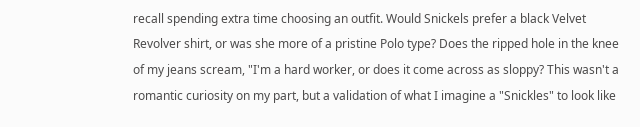recall spending extra time choosing an outfit. Would Snickels prefer a black Velvet Revolver shirt, or was she more of a pristine Polo type? Does the ripped hole in the knee of my jeans scream, "I'm a hard worker, or does it come across as sloppy? This wasn't a romantic curiosity on my part, but a validation of what I imagine a "Snickles" to look like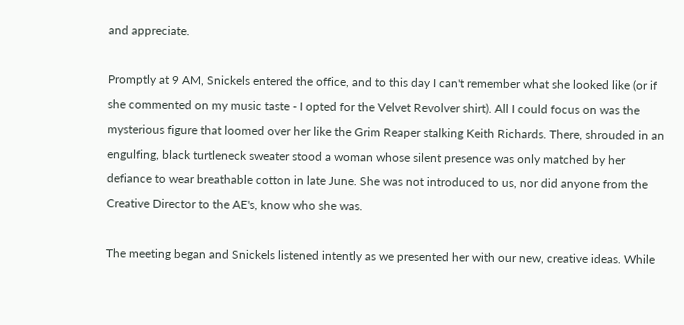and appreciate.

Promptly at 9 AM, Snickels entered the office, and to this day I can't remember what she looked like (or if she commented on my music taste - I opted for the Velvet Revolver shirt). All I could focus on was the mysterious figure that loomed over her like the Grim Reaper stalking Keith Richards. There, shrouded in an engulfing, black turtleneck sweater stood a woman whose silent presence was only matched by her defiance to wear breathable cotton in late June. She was not introduced to us, nor did anyone from the Creative Director to the AE's, know who she was.

The meeting began and Snickels listened intently as we presented her with our new, creative ideas. While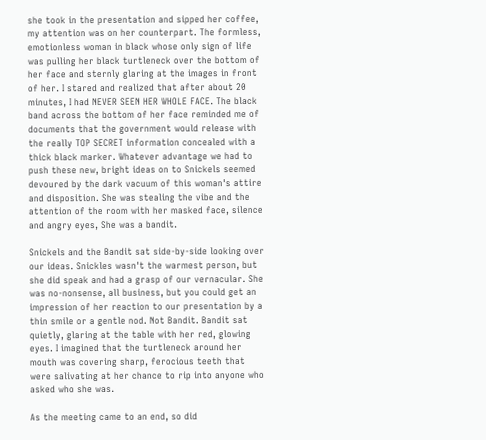she took in the presentation and sipped her coffee, my attention was on her counterpart. The formless, emotionless woman in black whose only sign of life was pulling her black turtleneck over the bottom of her face and sternly glaring at the images in front of her. I stared and realized that after about 20 minutes, I had NEVER SEEN HER WHOLE FACE. The black band across the bottom of her face reminded me of documents that the government would release with the really TOP SECRET information concealed with a thick black marker. Whatever advantage we had to push these new, bright ideas on to Snickels seemed devoured by the dark vacuum of this woman's attire and disposition. She was stealing the vibe and the attention of the room with her masked face, silence and angry eyes, She was a bandit.

Snickels and the Bandit sat side-by-side looking over our ideas. Snickles wasn't the warmest person, but she did speak and had a grasp of our vernacular. She was no-nonsense, all business, but you could get an impression of her reaction to our presentation by a thin smile or a gentle nod. Not Bandit. Bandit sat quietly, glaring at the table with her red, glowing eyes. I imagined that the turtleneck around her mouth was covering sharp, ferocious teeth that were salivating at her chance to rip into anyone who asked who she was.

As the meeting came to an end, so did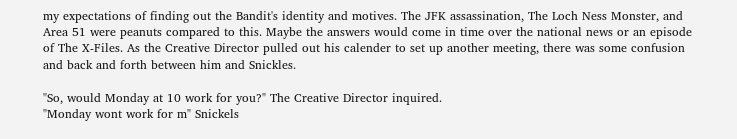my expectations of finding out the Bandit's identity and motives. The JFK assassination, The Loch Ness Monster, and Area 51 were peanuts compared to this. Maybe the answers would come in time over the national news or an episode of The X-Files. As the Creative Director pulled out his calender to set up another meeting, there was some confusion and back and forth between him and Snickles.

"So, would Monday at 10 work for you?" The Creative Director inquired.
"Monday wont work for m" Snickels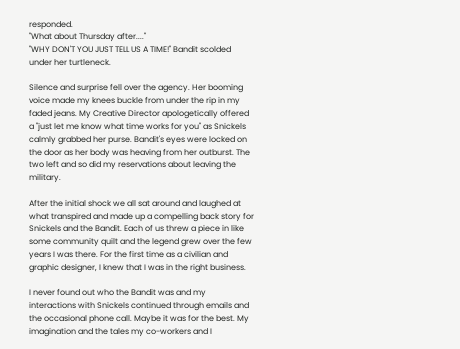responded.
"What about Thursday after...."
"WHY DON'T YOU JUST TELL US A TIME!" Bandit scolded under her turtleneck.

Silence and surprise fell over the agency. Her booming voice made my knees buckle from under the rip in my faded jeans. My Creative Director apologetically offered a "just let me know what time works for you" as Snickels calmly grabbed her purse. Bandit's eyes were locked on the door as her body was heaving from her outburst. The two left and so did my reservations about leaving the military.

After the initial shock we all sat around and laughed at what transpired and made up a compelling back story for Snickels and the Bandit. Each of us threw a piece in like some community quilt and the legend grew over the few years I was there. For the first time as a civilian and graphic designer, I knew that I was in the right business.

I never found out who the Bandit was and my interactions with Snickels continued through emails and the occasional phone call. Maybe it was for the best. My imagination and the tales my co-workers and I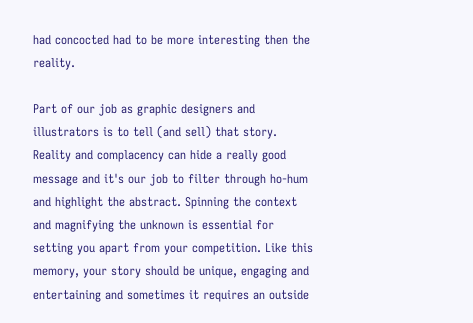had concocted had to be more interesting then the reality.

Part of our job as graphic designers and illustrators is to tell (and sell) that story. Reality and complacency can hide a really good message and it's our job to filter through ho-hum and highlight the abstract. Spinning the context and magnifying the unknown is essential for setting you apart from your competition. Like this memory, your story should be unique, engaging and entertaining and sometimes it requires an outside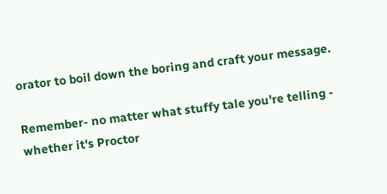orator to boil down the boring and craft your message.

Remember- no matter what stuffy tale you're telling - whether it's Proctor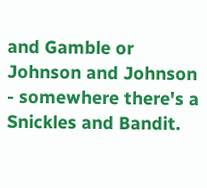and Gamble or Johnson and Johnson - somewhere there's a Snickles and Bandit.